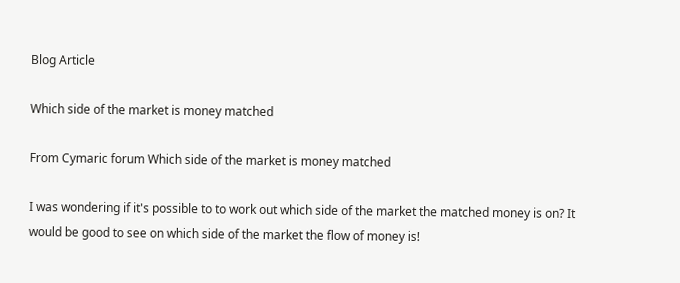Blog Article

Which side of the market is money matched

From Cymaric forum Which side of the market is money matched

I was wondering if it's possible to to work out which side of the market the matched money is on? It would be good to see on which side of the market the flow of money is!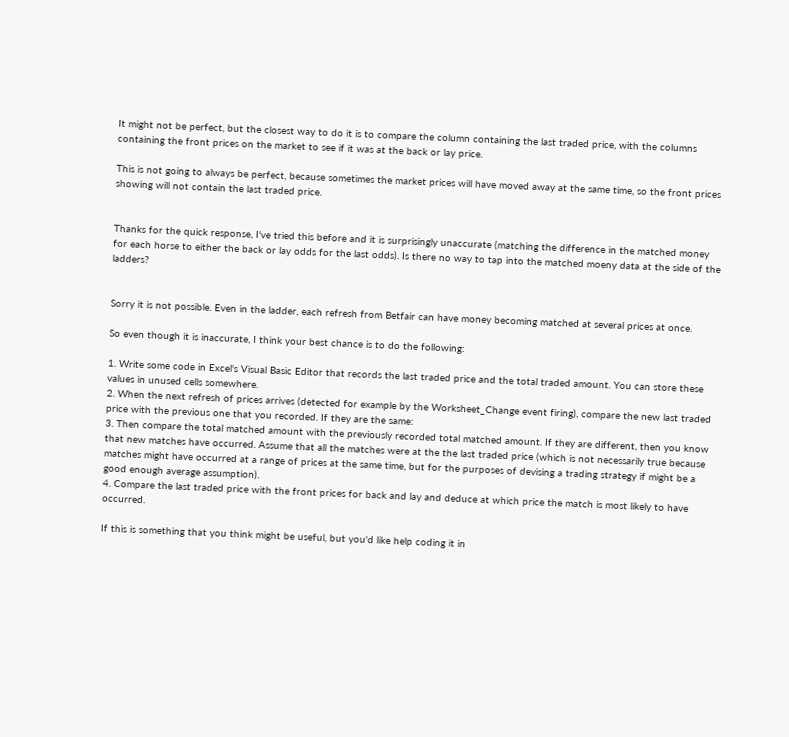It might not be perfect, but the closest way to do it is to compare the column containing the last traded price, with the columns containing the front prices on the market to see if it was at the back or lay price.

This is not going to always be perfect, because sometimes the market prices will have moved away at the same time, so the front prices showing will not contain the last traded price.


Thanks for the quick response, I've tried this before and it is surprisingly unaccurate (matching the difference in the matched money for each horse to either the back or lay odds for the last odds). Is there no way to tap into the matched moeny data at the side of the ladders?


Sorry it is not possible. Even in the ladder, each refresh from Betfair can have money becoming matched at several prices at once.

So even though it is inaccurate, I think your best chance is to do the following:

1. Write some code in Excel's Visual Basic Editor that records the last traded price and the total traded amount. You can store these values in unused cells somewhere.
2. When the next refresh of prices arrives (detected for example by the Worksheet_Change event firing), compare the new last traded price with the previous one that you recorded. If they are the same:
3. Then compare the total matched amount with the previously recorded total matched amount. If they are different, then you know that new matches have occurred. Assume that all the matches were at the the last traded price (which is not necessarily true because matches might have occurred at a range of prices at the same time, but for the purposes of devising a trading strategy if might be a good enough average assumption).
4. Compare the last traded price with the front prices for back and lay and deduce at which price the match is most likely to have occurred.

If this is something that you think might be useful, but you'd like help coding it in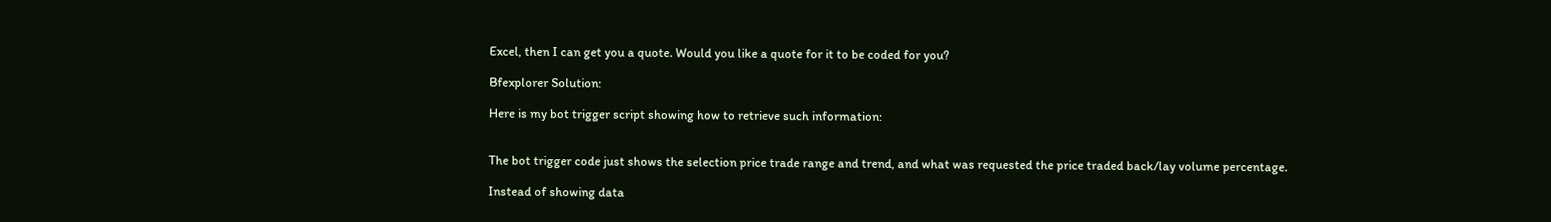Excel, then I can get you a quote. Would you like a quote for it to be coded for you?

Bfexplorer Solution:

Here is my bot trigger script showing how to retrieve such information:


The bot trigger code just shows the selection price trade range and trend, and what was requested the price traded back/lay volume percentage.

Instead of showing data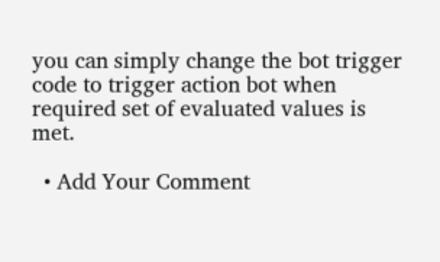you can simply change the bot trigger code to trigger action bot when required set of evaluated values is met.

  • Add Your Comment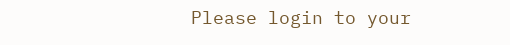Please login to your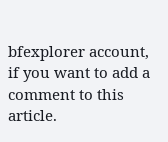bfexplorer account, if you want to add a comment to this article.